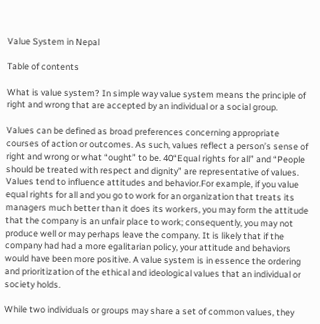Value System in Nepal

Table of contents

What is value system? In simple way value system means the principle of right and wrong that are accepted by an individual or a social group.

Values can be defined as broad preferences concerning appropriate courses of action or outcomes. As such, values reflect a person’s sense of right and wrong or what “ought” to be. 40“Equal rights for all” and “People should be treated with respect and dignity” are representative of values. Values tend to influence attitudes and behavior.For example, if you value equal rights for all and you go to work for an organization that treats its managers much better than it does its workers, you may form the attitude that the company is an unfair place to work; consequently, you may not produce well or may perhaps leave the company. It is likely that if the company had had a more egalitarian policy, your attitude and behaviors would have been more positive. A value system is in essence the ordering and prioritization of the ethical and ideological values that an individual or society holds.

While two individuals or groups may share a set of common values, they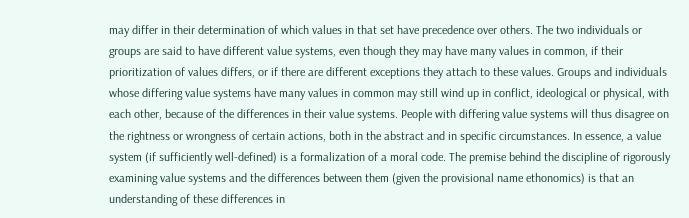may differ in their determination of which values in that set have precedence over others. The two individuals or groups are said to have different value systems, even though they may have many values in common, if their prioritization of values differs, or if there are different exceptions they attach to these values. Groups and individuals whose differing value systems have many values in common may still wind up in conflict, ideological or physical, with each other, because of the differences in their value systems. People with differing value systems will thus disagree on the rightness or wrongness of certain actions, both in the abstract and in specific circumstances. In essence, a value system (if sufficiently well-defined) is a formalization of a moral code. The premise behind the discipline of rigorously examining value systems and the differences between them (given the provisional name ethonomics) is that an understanding of these differences in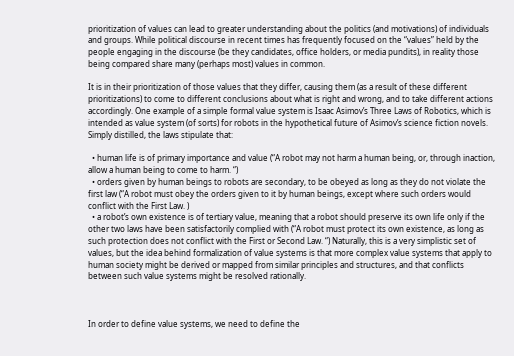prioritization of values can lead to greater understanding about the politics (and motivations) of individuals and groups. While political discourse in recent times has frequently focused on the “values” held by the people engaging in the discourse (be they candidates, office holders, or media pundits), in reality those being compared share many (perhaps most) values in common.

It is in their prioritization of those values that they differ, causing them (as a result of these different prioritizations) to come to different conclusions about what is right and wrong, and to take different actions accordingly. One example of a simple formal value system is Isaac Asimov’s Three Laws of Robotics, which is intended as value system (of sorts) for robots in the hypothetical future of Asimov’s science fiction novels. Simply distilled, the laws stipulate that:

  • human life is of primary importance and value (“A robot may not harm a human being, or, through inaction, allow a human being to come to harm. “)
  • orders given by human beings to robots are secondary, to be obeyed as long as they do not violate the first law (“A robot must obey the orders given to it by human beings, except where such orders would conflict with the First Law. )
  • a robot’s own existence is of tertiary value, meaning that a robot should preserve its own life only if the other two laws have been satisfactorily complied with (“A robot must protect its own existence, as long as such protection does not conflict with the First or Second Law. “) Naturally, this is a very simplistic set of values, but the idea behind formalization of value systems is that more complex value systems that apply to human society might be derived or mapped from similar principles and structures, and that conflicts between such value systems might be resolved rationally.



In order to define value systems, we need to define the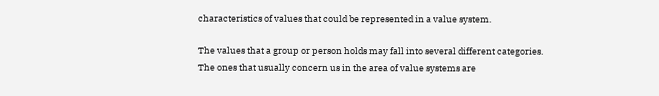characteristics of values that could be represented in a value system.

The values that a group or person holds may fall into several different categories. The ones that usually concern us in the area of value systems are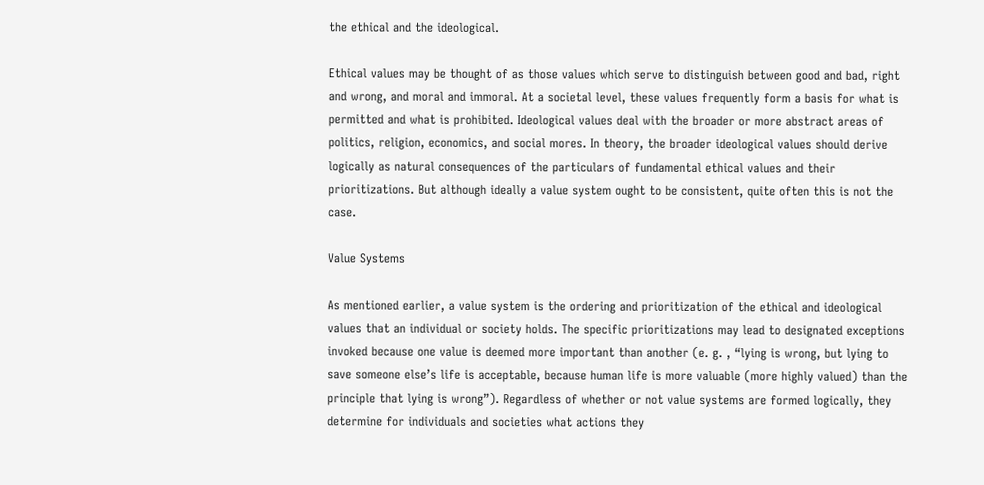the ethical and the ideological.

Ethical values may be thought of as those values which serve to distinguish between good and bad, right and wrong, and moral and immoral. At a societal level, these values frequently form a basis for what is permitted and what is prohibited. Ideological values deal with the broader or more abstract areas of politics, religion, economics, and social mores. In theory, the broader ideological values should derive logically as natural consequences of the particulars of fundamental ethical values and their prioritizations. But although ideally a value system ought to be consistent, quite often this is not the case.

Value Systems

As mentioned earlier, a value system is the ordering and prioritization of the ethical and ideological values that an individual or society holds. The specific prioritizations may lead to designated exceptions invoked because one value is deemed more important than another (e. g. , “lying is wrong, but lying to save someone else’s life is acceptable, because human life is more valuable (more highly valued) than the principle that lying is wrong”). Regardless of whether or not value systems are formed logically, they determine for individuals and societies what actions they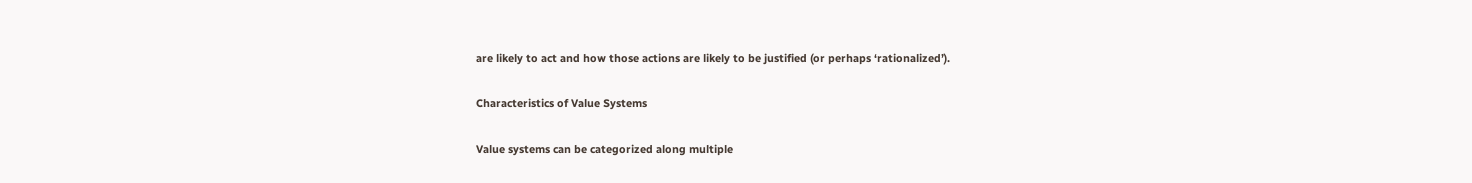are likely to act and how those actions are likely to be justified (or perhaps ‘rationalized’).

Characteristics of Value Systems

Value systems can be categorized along multiple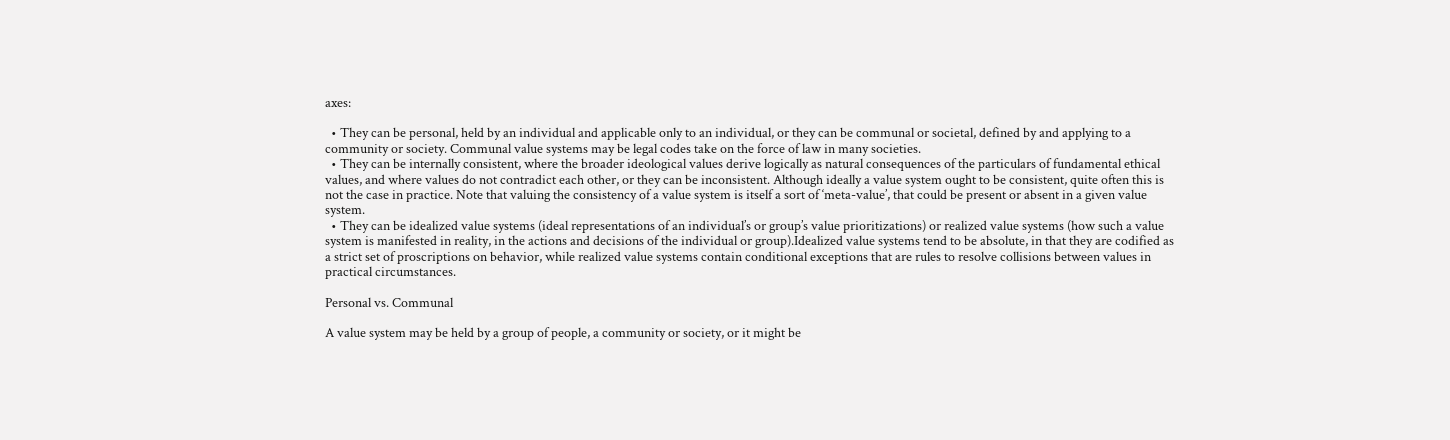axes:

  • They can be personal, held by an individual and applicable only to an individual, or they can be communal or societal, defined by and applying to a community or society. Communal value systems may be legal codes take on the force of law in many societies.
  • They can be internally consistent, where the broader ideological values derive logically as natural consequences of the particulars of fundamental ethical values, and where values do not contradict each other, or they can be inconsistent. Although ideally a value system ought to be consistent, quite often this is not the case in practice. Note that valuing the consistency of a value system is itself a sort of ‘meta-value’, that could be present or absent in a given value system.
  • They can be idealized value systems (ideal representations of an individual’s or group’s value prioritizations) or realized value systems (how such a value system is manifested in reality, in the actions and decisions of the individual or group).Idealized value systems tend to be absolute, in that they are codified as a strict set of proscriptions on behavior, while realized value systems contain conditional exceptions that are rules to resolve collisions between values in practical circumstances.

Personal vs. Communal

A value system may be held by a group of people, a community or society, or it might be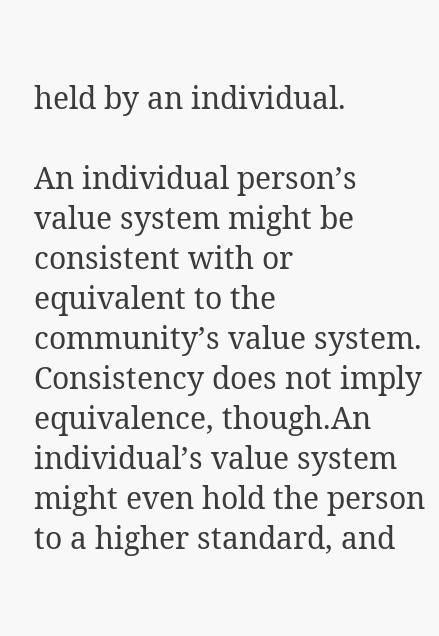held by an individual.

An individual person’s value system might be consistent with or equivalent to the community’s value system. Consistency does not imply equivalence, though.An individual’s value system might even hold the person to a higher standard, and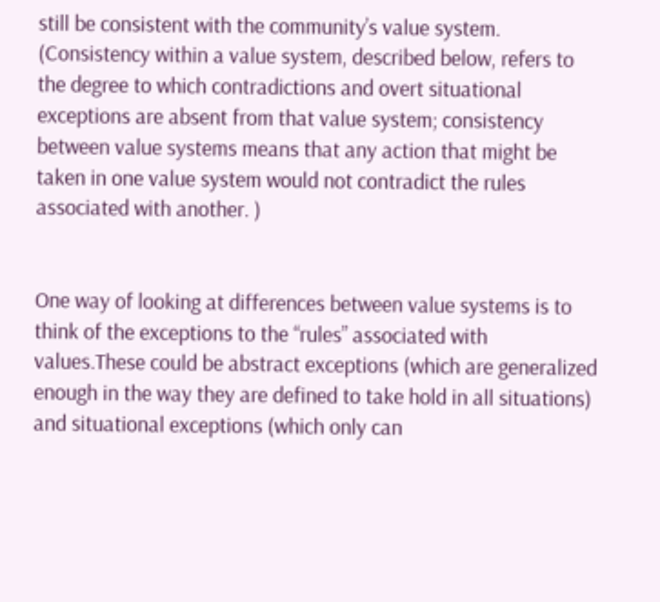still be consistent with the community’s value system. (Consistency within a value system, described below, refers to the degree to which contradictions and overt situational exceptions are absent from that value system; consistency between value systems means that any action that might be taken in one value system would not contradict the rules associated with another. )


One way of looking at differences between value systems is to think of the exceptions to the “rules” associated with values.These could be abstract exceptions (which are generalized enough in the way they are defined to take hold in all situations) and situational exceptions (which only can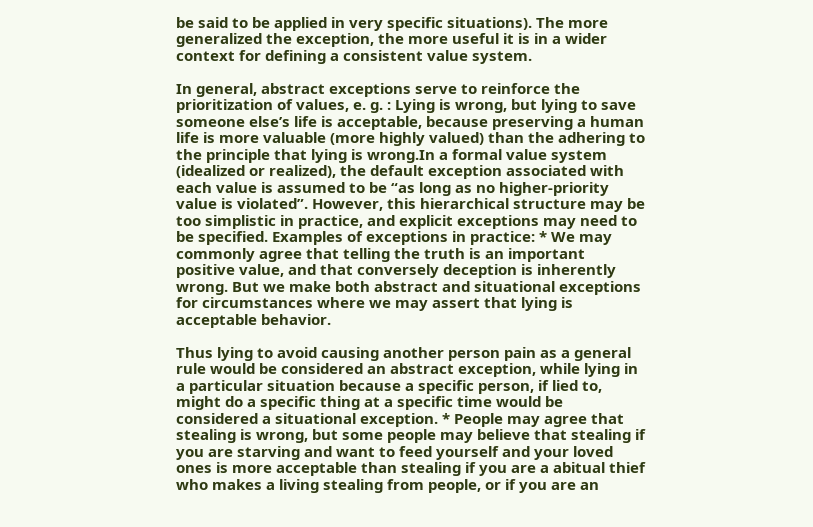be said to be applied in very specific situations). The more generalized the exception, the more useful it is in a wider context for defining a consistent value system.

In general, abstract exceptions serve to reinforce the prioritization of values, e. g. : Lying is wrong, but lying to save someone else’s life is acceptable, because preserving a human life is more valuable (more highly valued) than the adhering to the principle that lying is wrong.In a formal value system (idealized or realized), the default exception associated with each value is assumed to be “as long as no higher-priority value is violated”. However, this hierarchical structure may be too simplistic in practice, and explicit exceptions may need to be specified. Examples of exceptions in practice: * We may commonly agree that telling the truth is an important positive value, and that conversely deception is inherently wrong. But we make both abstract and situational exceptions for circumstances where we may assert that lying is acceptable behavior.

Thus lying to avoid causing another person pain as a general rule would be considered an abstract exception, while lying in a particular situation because a specific person, if lied to, might do a specific thing at a specific time would be considered a situational exception. * People may agree that stealing is wrong, but some people may believe that stealing if you are starving and want to feed yourself and your loved ones is more acceptable than stealing if you are a abitual thief who makes a living stealing from people, or if you are an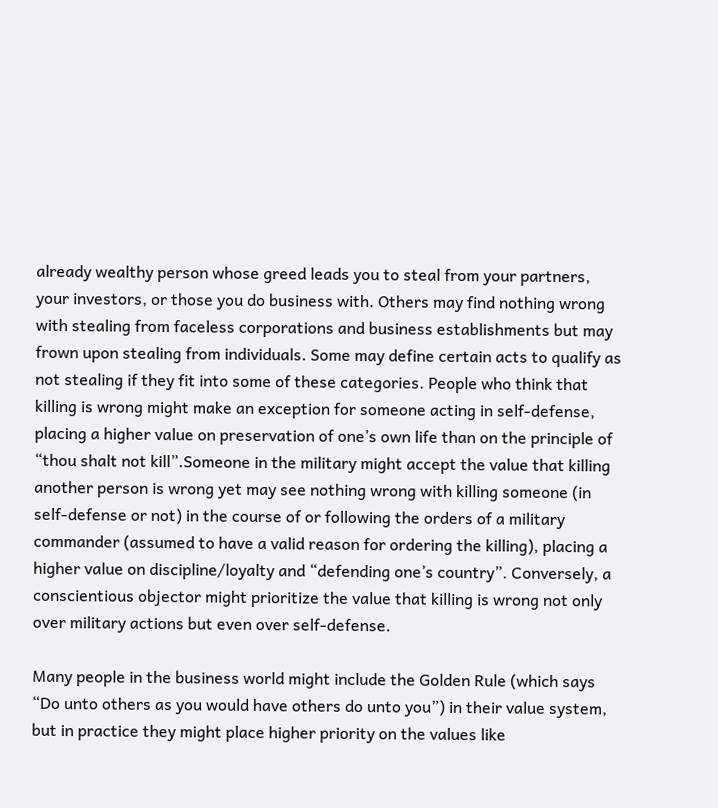already wealthy person whose greed leads you to steal from your partners, your investors, or those you do business with. Others may find nothing wrong with stealing from faceless corporations and business establishments but may frown upon stealing from individuals. Some may define certain acts to qualify as not stealing if they fit into some of these categories. People who think that killing is wrong might make an exception for someone acting in self-defense, placing a higher value on preservation of one’s own life than on the principle of “thou shalt not kill”.Someone in the military might accept the value that killing another person is wrong yet may see nothing wrong with killing someone (in self-defense or not) in the course of or following the orders of a military commander (assumed to have a valid reason for ordering the killing), placing a higher value on discipline/loyalty and “defending one’s country”. Conversely, a conscientious objector might prioritize the value that killing is wrong not only over military actions but even over self-defense.

Many people in the business world might include the Golden Rule (which says “Do unto others as you would have others do unto you”) in their value system, but in practice they might place higher priority on the values like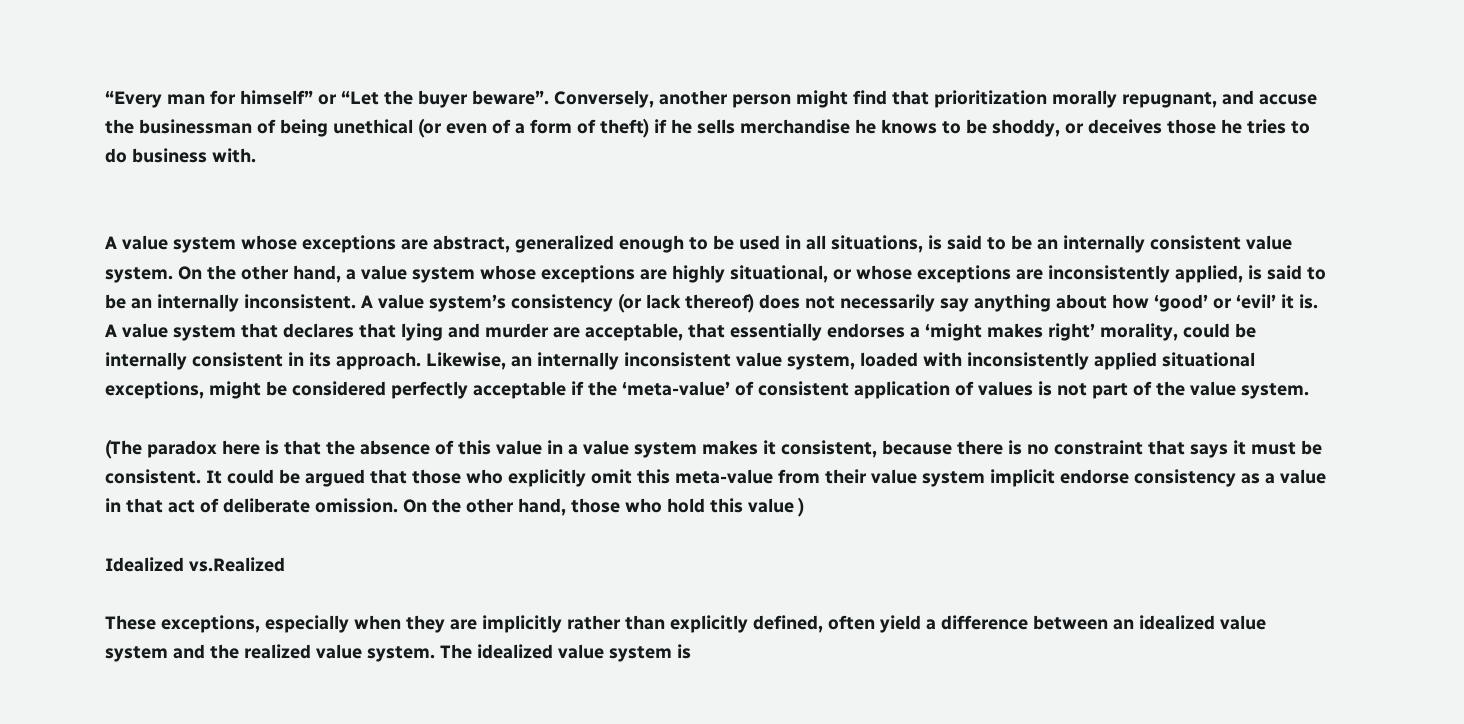“Every man for himself” or “Let the buyer beware”. Conversely, another person might find that prioritization morally repugnant, and accuse the businessman of being unethical (or even of a form of theft) if he sells merchandise he knows to be shoddy, or deceives those he tries to do business with.


A value system whose exceptions are abstract, generalized enough to be used in all situations, is said to be an internally consistent value system. On the other hand, a value system whose exceptions are highly situational, or whose exceptions are inconsistently applied, is said to be an internally inconsistent. A value system’s consistency (or lack thereof) does not necessarily say anything about how ‘good’ or ‘evil’ it is. A value system that declares that lying and murder are acceptable, that essentially endorses a ‘might makes right’ morality, could be internally consistent in its approach. Likewise, an internally inconsistent value system, loaded with inconsistently applied situational exceptions, might be considered perfectly acceptable if the ‘meta-value’ of consistent application of values is not part of the value system.

(The paradox here is that the absence of this value in a value system makes it consistent, because there is no constraint that says it must be consistent. It could be argued that those who explicitly omit this meta-value from their value system implicit endorse consistency as a value in that act of deliberate omission. On the other hand, those who hold this value )

Idealized vs.Realized

These exceptions, especially when they are implicitly rather than explicitly defined, often yield a difference between an idealized value system and the realized value system. The idealized value system is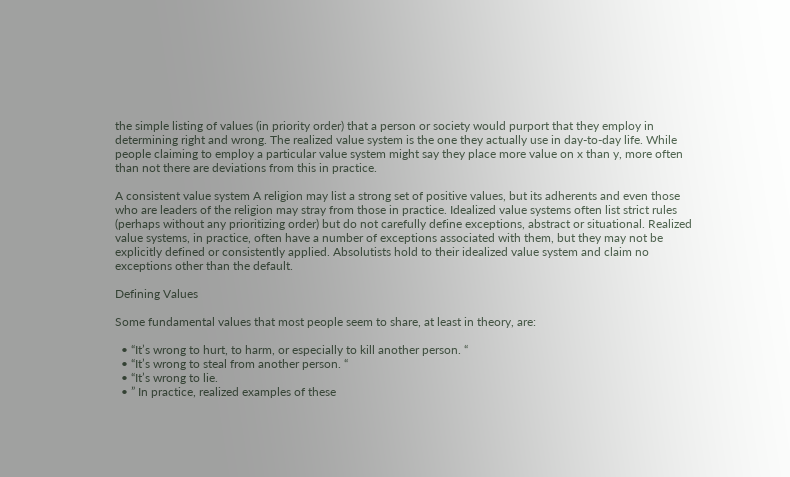the simple listing of values (in priority order) that a person or society would purport that they employ in determining right and wrong. The realized value system is the one they actually use in day-to-day life. While people claiming to employ a particular value system might say they place more value on x than y, more often than not there are deviations from this in practice.

A consistent value system A religion may list a strong set of positive values, but its adherents and even those who are leaders of the religion may stray from those in practice. Idealized value systems often list strict rules (perhaps without any prioritizing order) but do not carefully define exceptions, abstract or situational. Realized value systems, in practice, often have a number of exceptions associated with them, but they may not be explicitly defined or consistently applied. Absolutists hold to their idealized value system and claim no exceptions other than the default.

Defining Values

Some fundamental values that most people seem to share, at least in theory, are:

  • “It’s wrong to hurt, to harm, or especially to kill another person. “
  • “It’s wrong to steal from another person. “
  • “It’s wrong to lie.
  • ” In practice, realized examples of these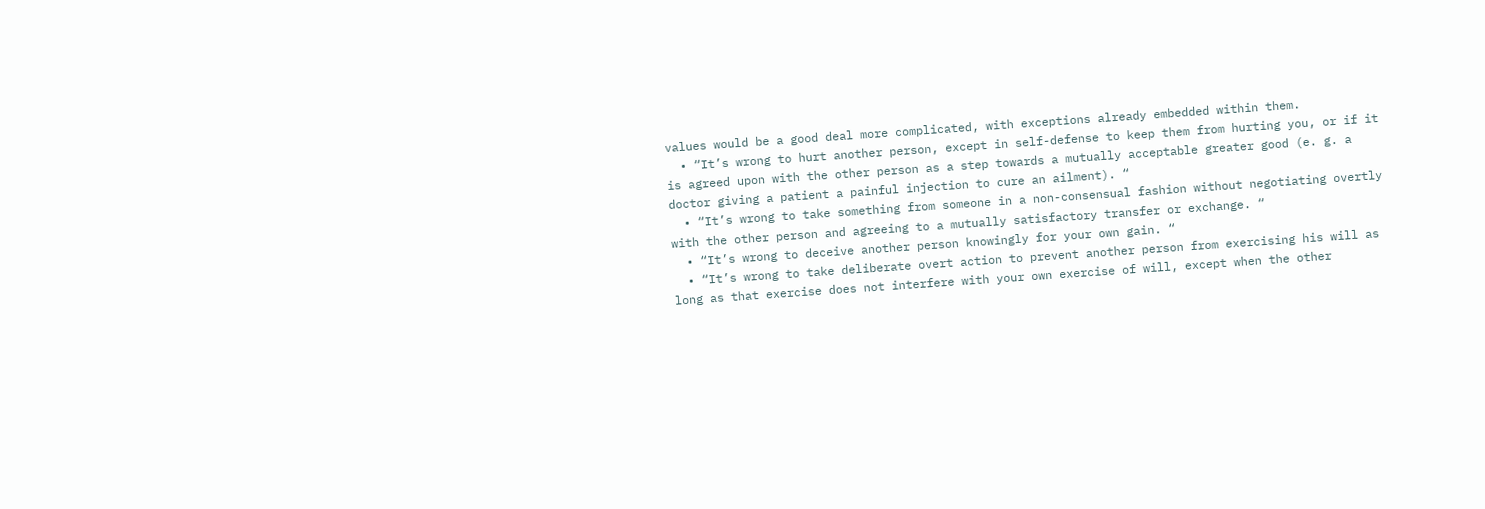values would be a good deal more complicated, with exceptions already embedded within them.
  • “It’s wrong to hurt another person, except in self-defense to keep them from hurting you, or if it is agreed upon with the other person as a step towards a mutually acceptable greater good (e. g. a doctor giving a patient a painful injection to cure an ailment). “
  • “It’s wrong to take something from someone in a non-consensual fashion without negotiating overtly with the other person and agreeing to a mutually satisfactory transfer or exchange. “
  • “It’s wrong to deceive another person knowingly for your own gain. “
  • “It’s wrong to take deliberate overt action to prevent another person from exercising his will as long as that exercise does not interfere with your own exercise of will, except when the other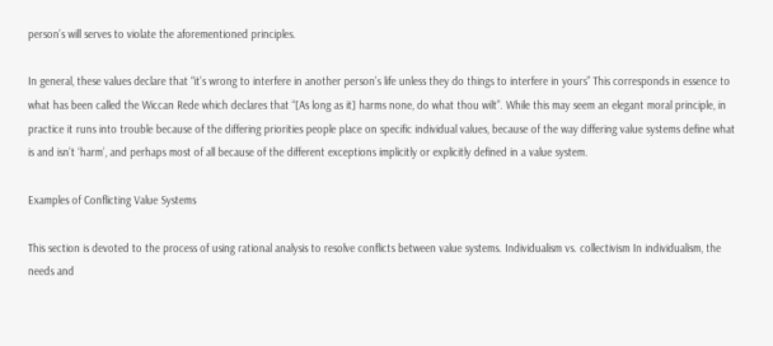person’s will serves to violate the aforementioned principles.

In general, these values declare that “it’s wrong to interfere in another person’s life unless they do things to interfere in yours” This corresponds in essence to what has been called the Wiccan Rede which declares that “[As long as it] harms none, do what thou wilt”. While this may seem an elegant moral principle, in practice it runs into trouble because of the differing priorities people place on specific individual values, because of the way differing value systems define what is and isn’t ‘harm’, and perhaps most of all because of the different exceptions implicitly or explicitly defined in a value system.

Examples of Conflicting Value Systems

This section is devoted to the process of using rational analysis to resolve conflicts between value systems. Individualism vs. collectivism In individualism, the needs and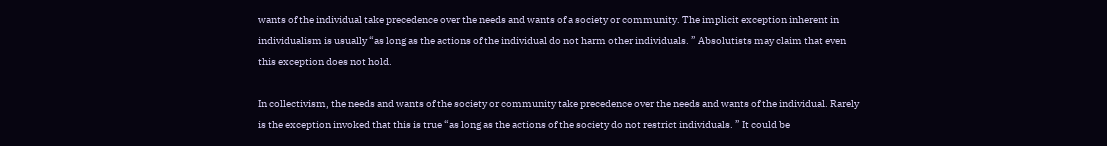wants of the individual take precedence over the needs and wants of a society or community. The implicit exception inherent in individualism is usually “as long as the actions of the individual do not harm other individuals. ” Absolutists may claim that even this exception does not hold.

In collectivism, the needs and wants of the society or community take precedence over the needs and wants of the individual. Rarely is the exception invoked that this is true “as long as the actions of the society do not restrict individuals. ” It could be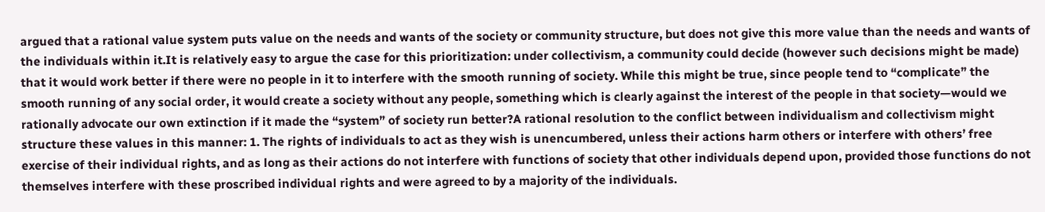argued that a rational value system puts value on the needs and wants of the society or community structure, but does not give this more value than the needs and wants of the individuals within it.It is relatively easy to argue the case for this prioritization: under collectivism, a community could decide (however such decisions might be made) that it would work better if there were no people in it to interfere with the smooth running of society. While this might be true, since people tend to “complicate” the smooth running of any social order, it would create a society without any people, something which is clearly against the interest of the people in that society—would we rationally advocate our own extinction if it made the “system” of society run better?A rational resolution to the conflict between individualism and collectivism might structure these values in this manner: 1. The rights of individuals to act as they wish is unencumbered, unless their actions harm others or interfere with others’ free exercise of their individual rights, and as long as their actions do not interfere with functions of society that other individuals depend upon, provided those functions do not themselves interfere with these proscribed individual rights and were agreed to by a majority of the individuals.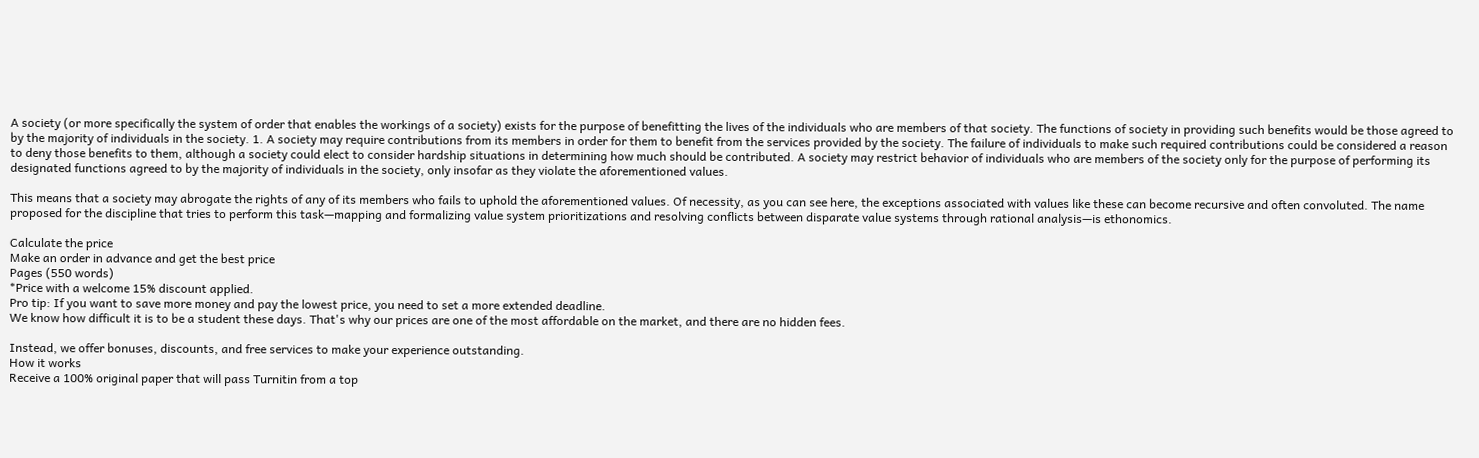A society (or more specifically the system of order that enables the workings of a society) exists for the purpose of benefitting the lives of the individuals who are members of that society. The functions of society in providing such benefits would be those agreed to by the majority of individuals in the society. 1. A society may require contributions from its members in order for them to benefit from the services provided by the society. The failure of individuals to make such required contributions could be considered a reason to deny those benefits to them, although a society could elect to consider hardship situations in determining how much should be contributed. A society may restrict behavior of individuals who are members of the society only for the purpose of performing its designated functions agreed to by the majority of individuals in the society, only insofar as they violate the aforementioned values.

This means that a society may abrogate the rights of any of its members who fails to uphold the aforementioned values. Of necessity, as you can see here, the exceptions associated with values like these can become recursive and often convoluted. The name proposed for the discipline that tries to perform this task—mapping and formalizing value system prioritizations and resolving conflicts between disparate value systems through rational analysis—is ethonomics.

Calculate the price
Make an order in advance and get the best price
Pages (550 words)
*Price with a welcome 15% discount applied.
Pro tip: If you want to save more money and pay the lowest price, you need to set a more extended deadline.
We know how difficult it is to be a student these days. That's why our prices are one of the most affordable on the market, and there are no hidden fees.

Instead, we offer bonuses, discounts, and free services to make your experience outstanding.
How it works
Receive a 100% original paper that will pass Turnitin from a top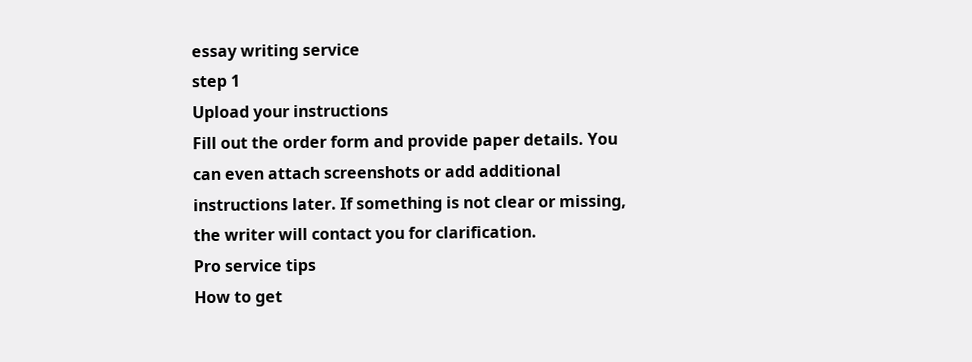essay writing service
step 1
Upload your instructions
Fill out the order form and provide paper details. You can even attach screenshots or add additional instructions later. If something is not clear or missing, the writer will contact you for clarification.
Pro service tips
How to get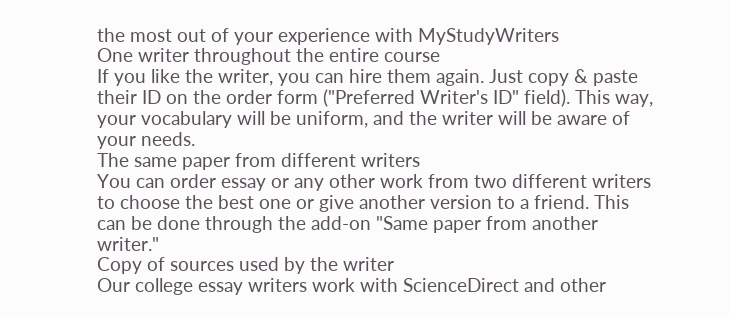the most out of your experience with MyStudyWriters
One writer throughout the entire course
If you like the writer, you can hire them again. Just copy & paste their ID on the order form ("Preferred Writer's ID" field). This way, your vocabulary will be uniform, and the writer will be aware of your needs.
The same paper from different writers
You can order essay or any other work from two different writers to choose the best one or give another version to a friend. This can be done through the add-on "Same paper from another writer."
Copy of sources used by the writer
Our college essay writers work with ScienceDirect and other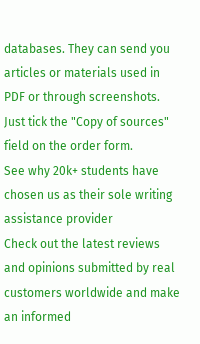databases. They can send you articles or materials used in PDF or through screenshots. Just tick the "Copy of sources" field on the order form.
See why 20k+ students have chosen us as their sole writing assistance provider
Check out the latest reviews and opinions submitted by real customers worldwide and make an informed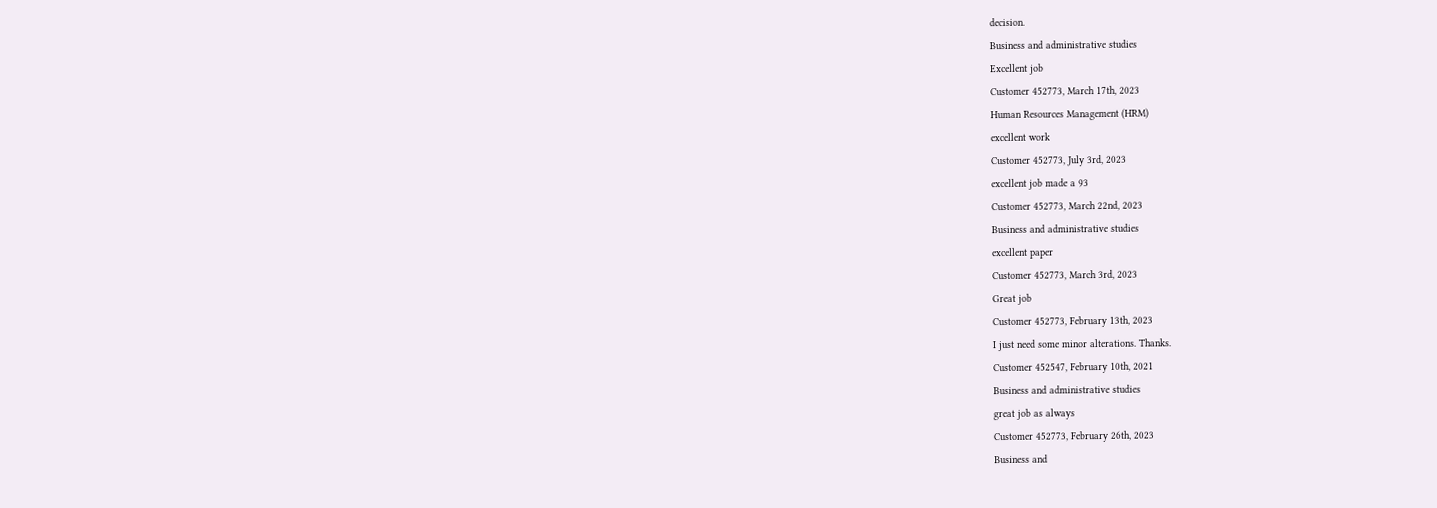decision.
Business and administrative studies
Excellent job
Customer 452773, March 17th, 2023
Human Resources Management (HRM)
excellent work
Customer 452773, July 3rd, 2023
excellent job made a 93
Customer 452773, March 22nd, 2023
Business and administrative studies
excellent paper
Customer 452773, March 3rd, 2023
Great job
Customer 452773, February 13th, 2023
I just need some minor alterations. Thanks.
Customer 452547, February 10th, 2021
Business and administrative studies
great job as always
Customer 452773, February 26th, 2023
Business and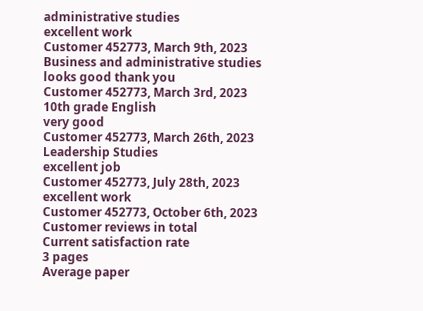administrative studies
excellent work
Customer 452773, March 9th, 2023
Business and administrative studies
looks good thank you
Customer 452773, March 3rd, 2023
10th grade English
very good
Customer 452773, March 26th, 2023
Leadership Studies
excellent job
Customer 452773, July 28th, 2023
excellent work
Customer 452773, October 6th, 2023
Customer reviews in total
Current satisfaction rate
3 pages
Average paper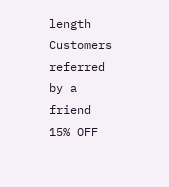length
Customers referred by a friend
15% OFF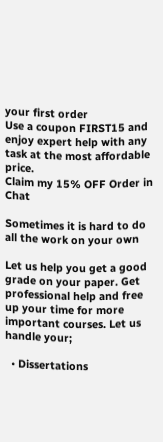your first order
Use a coupon FIRST15 and enjoy expert help with any task at the most affordable price.
Claim my 15% OFF Order in Chat

Sometimes it is hard to do all the work on your own

Let us help you get a good grade on your paper. Get professional help and free up your time for more important courses. Let us handle your;

  • Dissertations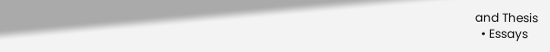and Thesis
  • Essays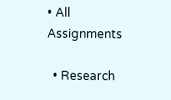• All Assignments

  • Research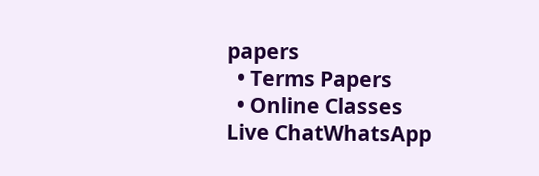papers
  • Terms Papers
  • Online Classes
Live ChatWhatsApp